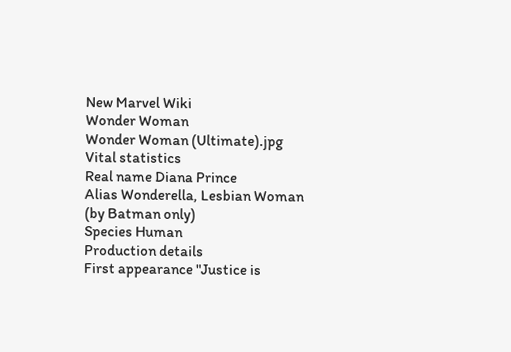New Marvel Wiki
Wonder Woman
Wonder Woman (Ultimate).jpg
Vital statistics
Real name Diana Prince
Alias Wonderella, Lesbian Woman (by Batman only)
Species Human
Production details
First appearance "Justice is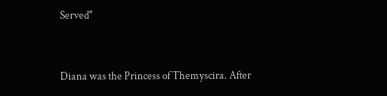Served"


Diana was the Princess of Themyscira. After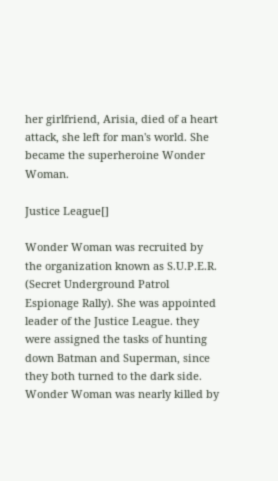her girlfriend, Arisia, died of a heart attack, she left for man's world. She became the superheroine Wonder Woman.

Justice League[]

Wonder Woman was recruited by the organization known as S.U.P.E.R. (Secret Underground Patrol Espionage Rally). She was appointed leader of the Justice League. they were assigned the tasks of hunting down Batman and Superman, since they both turned to the dark side. Wonder Woman was nearly killed by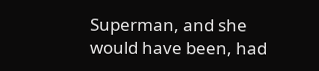Superman, and she would have been, had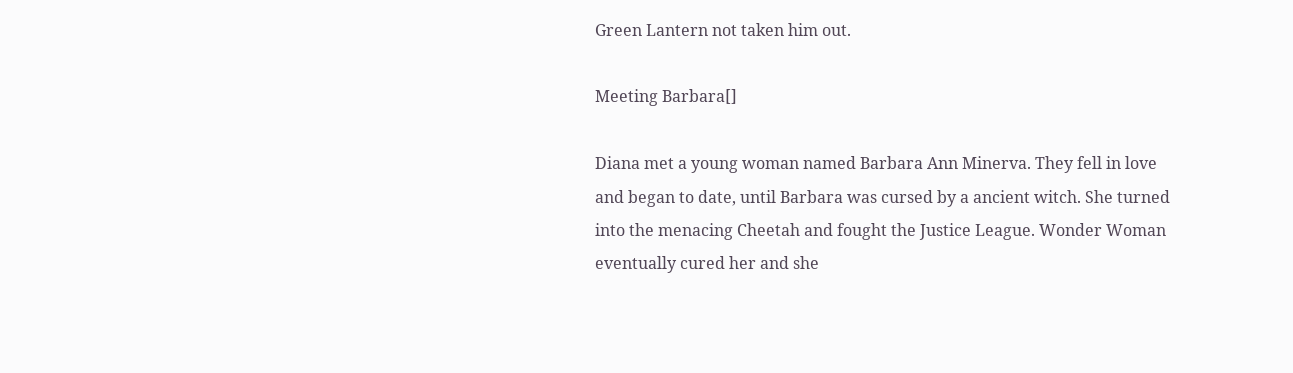Green Lantern not taken him out.

Meeting Barbara[]

Diana met a young woman named Barbara Ann Minerva. They fell in love and began to date, until Barbara was cursed by a ancient witch. She turned into the menacing Cheetah and fought the Justice League. Wonder Woman eventually cured her and she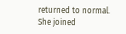returned to normal. She joined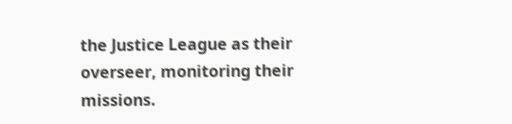the Justice League as their overseer, monitoring their missions.